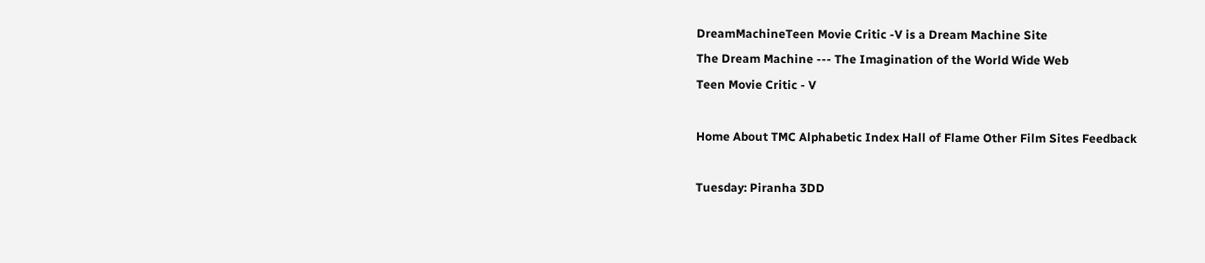DreamMachineTeen Movie Critic -V is a Dream Machine Site
The Dream Machine --- The Imagination of the World Wide Web
Teen Movie Critic - V

Home About TMC Alphabetic Index Hall of Flame Other Film Sites Feedback

Tuesday: Piranha 3DD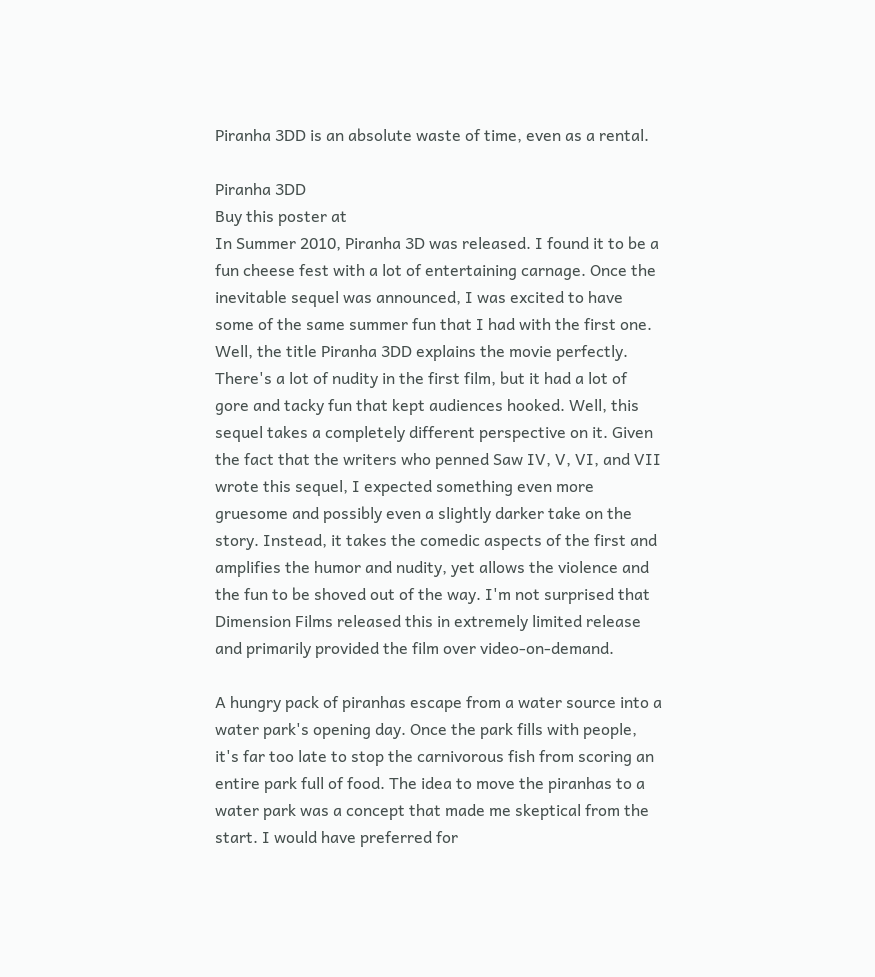Piranha 3DD is an absolute waste of time, even as a rental.

Piranha 3DD
Buy this poster at
In Summer 2010, Piranha 3D was released. I found it to be a fun cheese fest with a lot of entertaining carnage. Once the inevitable sequel was announced, I was excited to have some of the same summer fun that I had with the first one. Well, the title Piranha 3DD explains the movie perfectly. There's a lot of nudity in the first film, but it had a lot of gore and tacky fun that kept audiences hooked. Well, this sequel takes a completely different perspective on it. Given the fact that the writers who penned Saw IV, V, VI, and VII wrote this sequel, I expected something even more gruesome and possibly even a slightly darker take on the story. Instead, it takes the comedic aspects of the first and amplifies the humor and nudity, yet allows the violence and the fun to be shoved out of the way. I'm not surprised that Dimension Films released this in extremely limited release and primarily provided the film over video-on-demand.

A hungry pack of piranhas escape from a water source into a water park's opening day. Once the park fills with people, it's far too late to stop the carnivorous fish from scoring an entire park full of food. The idea to move the piranhas to a water park was a concept that made me skeptical from the start. I would have preferred for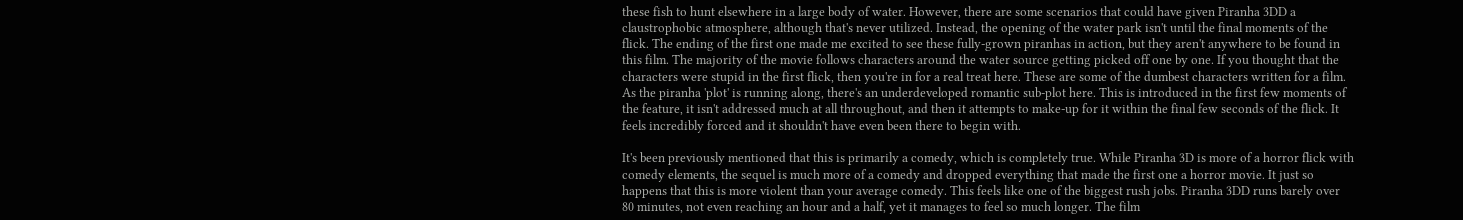these fish to hunt elsewhere in a large body of water. However, there are some scenarios that could have given Piranha 3DD a claustrophobic atmosphere, although that's never utilized. Instead, the opening of the water park isn't until the final moments of the flick. The ending of the first one made me excited to see these fully-grown piranhas in action, but they aren't anywhere to be found in this film. The majority of the movie follows characters around the water source getting picked off one by one. If you thought that the characters were stupid in the first flick, then you're in for a real treat here. These are some of the dumbest characters written for a film. As the piranha 'plot' is running along, there's an underdeveloped romantic sub-plot here. This is introduced in the first few moments of the feature, it isn't addressed much at all throughout, and then it attempts to make-up for it within the final few seconds of the flick. It feels incredibly forced and it shouldn't have even been there to begin with.

It's been previously mentioned that this is primarily a comedy, which is completely true. While Piranha 3D is more of a horror flick with comedy elements, the sequel is much more of a comedy and dropped everything that made the first one a horror movie. It just so happens that this is more violent than your average comedy. This feels like one of the biggest rush jobs. Piranha 3DD runs barely over 80 minutes, not even reaching an hour and a half, yet it manages to feel so much longer. The film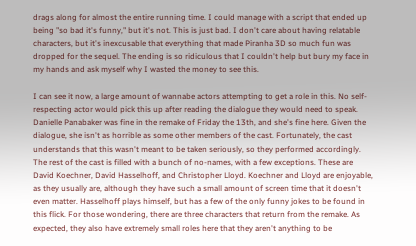drags along for almost the entire running time. I could manage with a script that ended up being "so bad it's funny," but it's not. This is just bad. I don't care about having relatable characters, but it's inexcusable that everything that made Piranha 3D so much fun was dropped for the sequel. The ending is so ridiculous that I couldn't help but bury my face in my hands and ask myself why I wasted the money to see this.

I can see it now, a large amount of wannabe actors attempting to get a role in this. No self-respecting actor would pick this up after reading the dialogue they would need to speak. Danielle Panabaker was fine in the remake of Friday the 13th, and she's fine here. Given the dialogue, she isn't as horrible as some other members of the cast. Fortunately, the cast understands that this wasn't meant to be taken seriously, so they performed accordingly. The rest of the cast is filled with a bunch of no-names, with a few exceptions. These are David Koechner, David Hasselhoff, and Christopher Lloyd. Koechner and Lloyd are enjoyable, as they usually are, although they have such a small amount of screen time that it doesn't even matter. Hasselhoff plays himself, but has a few of the only funny jokes to be found in this flick. For those wondering, there are three characters that return from the remake. As expected, they also have extremely small roles here that they aren't anything to be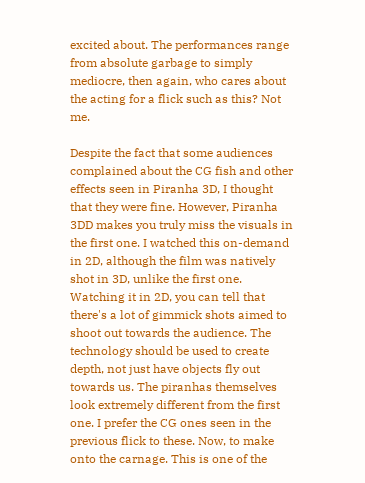excited about. The performances range from absolute garbage to simply mediocre, then again, who cares about the acting for a flick such as this? Not me.

Despite the fact that some audiences complained about the CG fish and other effects seen in Piranha 3D, I thought that they were fine. However, Piranha 3DD makes you truly miss the visuals in the first one. I watched this on-demand in 2D, although the film was natively shot in 3D, unlike the first one. Watching it in 2D, you can tell that there's a lot of gimmick shots aimed to shoot out towards the audience. The technology should be used to create depth, not just have objects fly out towards us. The piranhas themselves look extremely different from the first one. I prefer the CG ones seen in the previous flick to these. Now, to make onto the carnage. This is one of the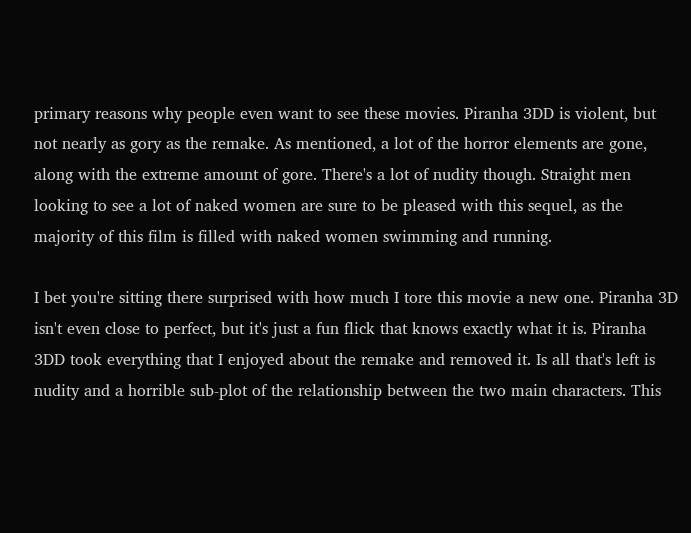primary reasons why people even want to see these movies. Piranha 3DD is violent, but not nearly as gory as the remake. As mentioned, a lot of the horror elements are gone, along with the extreme amount of gore. There's a lot of nudity though. Straight men looking to see a lot of naked women are sure to be pleased with this sequel, as the majority of this film is filled with naked women swimming and running.

I bet you're sitting there surprised with how much I tore this movie a new one. Piranha 3D isn't even close to perfect, but it's just a fun flick that knows exactly what it is. Piranha 3DD took everything that I enjoyed about the remake and removed it. Is all that's left is nudity and a horrible sub-plot of the relationship between the two main characters. This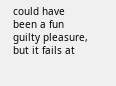could have been a fun guilty pleasure, but it fails at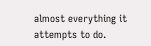almost everything it attempts to do.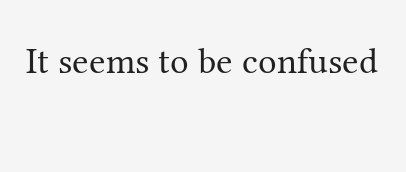It seems to be confused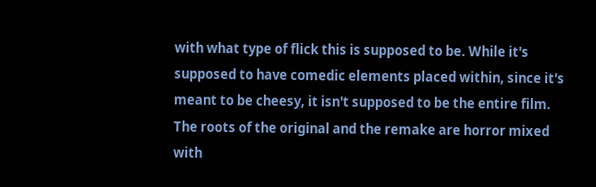with what type of flick this is supposed to be. While it's supposed to have comedic elements placed within, since it's meant to be cheesy, it isn't supposed to be the entire film. The roots of the original and the remake are horror mixed with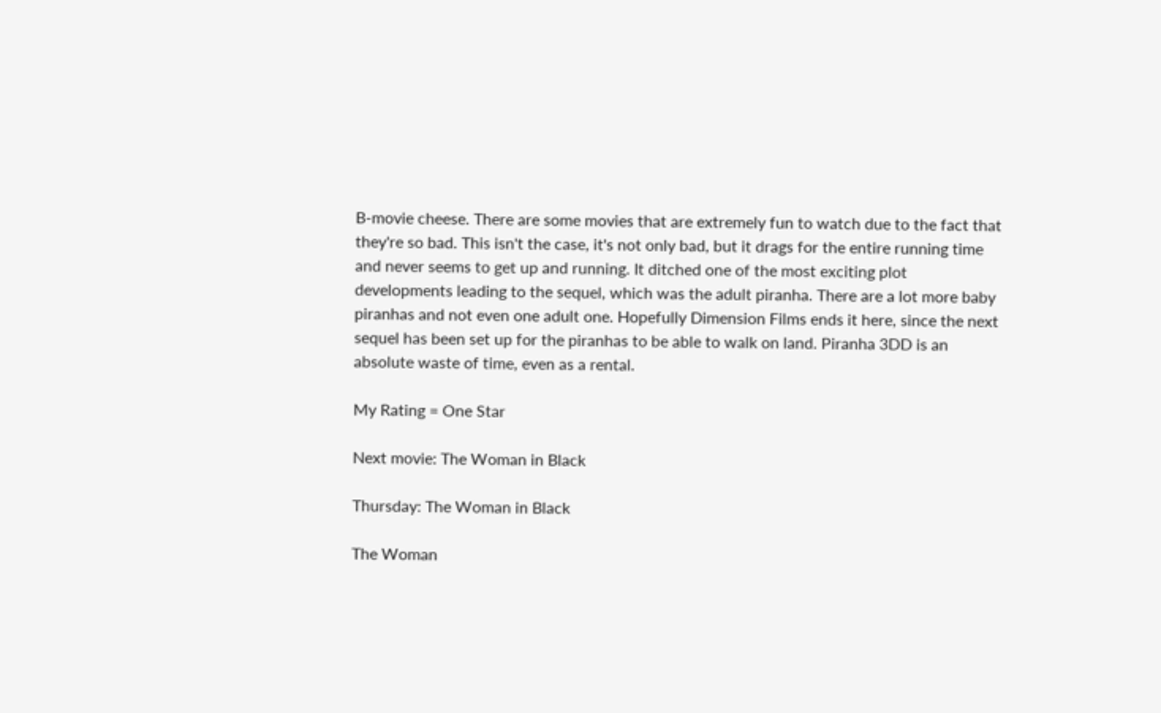B-movie cheese. There are some movies that are extremely fun to watch due to the fact that they're so bad. This isn't the case, it's not only bad, but it drags for the entire running time and never seems to get up and running. It ditched one of the most exciting plot developments leading to the sequel, which was the adult piranha. There are a lot more baby piranhas and not even one adult one. Hopefully Dimension Films ends it here, since the next sequel has been set up for the piranhas to be able to walk on land. Piranha 3DD is an absolute waste of time, even as a rental.

My Rating = One Star

Next movie: The Woman in Black

Thursday: The Woman in Black

The Woman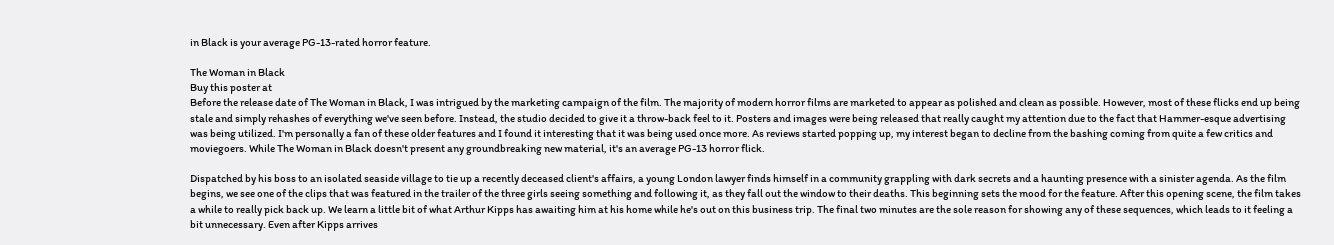in Black is your average PG-13-rated horror feature.

The Woman in Black
Buy this poster at
Before the release date of The Woman in Black, I was intrigued by the marketing campaign of the film. The majority of modern horror films are marketed to appear as polished and clean as possible. However, most of these flicks end up being stale and simply rehashes of everything we've seen before. Instead, the studio decided to give it a throw-back feel to it. Posters and images were being released that really caught my attention due to the fact that Hammer-esque advertising was being utilized. I'm personally a fan of these older features and I found it interesting that it was being used once more. As reviews started popping up, my interest began to decline from the bashing coming from quite a few critics and moviegoers. While The Woman in Black doesn't present any groundbreaking new material, it's an average PG-13 horror flick.

Dispatched by his boss to an isolated seaside village to tie up a recently deceased client's affairs, a young London lawyer finds himself in a community grappling with dark secrets and a haunting presence with a sinister agenda. As the film begins, we see one of the clips that was featured in the trailer of the three girls seeing something and following it, as they fall out the window to their deaths. This beginning sets the mood for the feature. After this opening scene, the film takes a while to really pick back up. We learn a little bit of what Arthur Kipps has awaiting him at his home while he's out on this business trip. The final two minutes are the sole reason for showing any of these sequences, which leads to it feeling a bit unnecessary. Even after Kipps arrives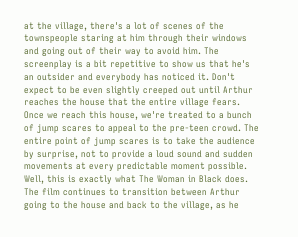at the village, there's a lot of scenes of the townspeople staring at him through their windows and going out of their way to avoid him. The screenplay is a bit repetitive to show us that he's an outsider and everybody has noticed it. Don't expect to be even slightly creeped out until Arthur reaches the house that the entire village fears. Once we reach this house, we're treated to a bunch of jump scares to appeal to the pre-teen crowd. The entire point of jump scares is to take the audience by surprise, not to provide a loud sound and sudden movements at every predictable moment possible. Well, this is exactly what The Woman in Black does. The film continues to transition between Arthur going to the house and back to the village, as he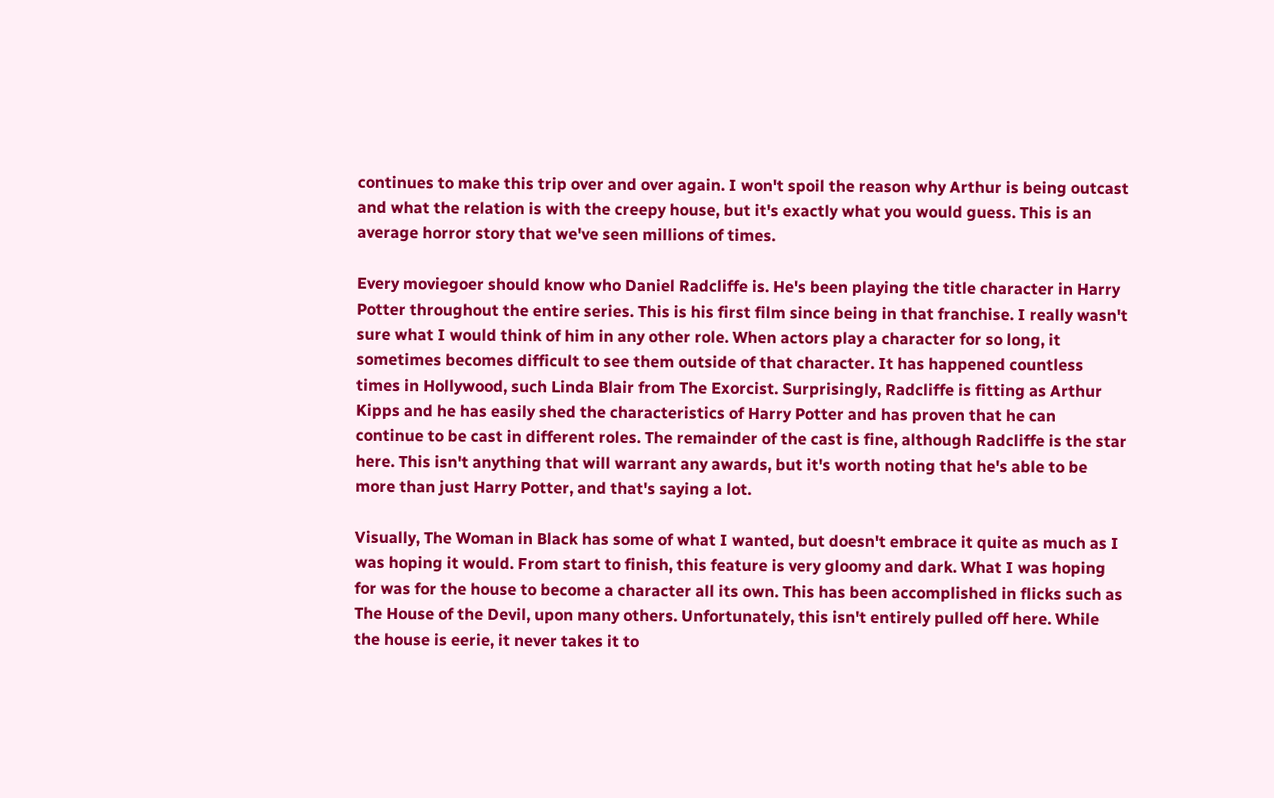continues to make this trip over and over again. I won't spoil the reason why Arthur is being outcast and what the relation is with the creepy house, but it's exactly what you would guess. This is an average horror story that we've seen millions of times.

Every moviegoer should know who Daniel Radcliffe is. He's been playing the title character in Harry Potter throughout the entire series. This is his first film since being in that franchise. I really wasn't sure what I would think of him in any other role. When actors play a character for so long, it sometimes becomes difficult to see them outside of that character. It has happened countless times in Hollywood, such Linda Blair from The Exorcist. Surprisingly, Radcliffe is fitting as Arthur Kipps and he has easily shed the characteristics of Harry Potter and has proven that he can continue to be cast in different roles. The remainder of the cast is fine, although Radcliffe is the star here. This isn't anything that will warrant any awards, but it's worth noting that he's able to be more than just Harry Potter, and that's saying a lot.

Visually, The Woman in Black has some of what I wanted, but doesn't embrace it quite as much as I was hoping it would. From start to finish, this feature is very gloomy and dark. What I was hoping for was for the house to become a character all its own. This has been accomplished in flicks such as The House of the Devil, upon many others. Unfortunately, this isn't entirely pulled off here. While the house is eerie, it never takes it to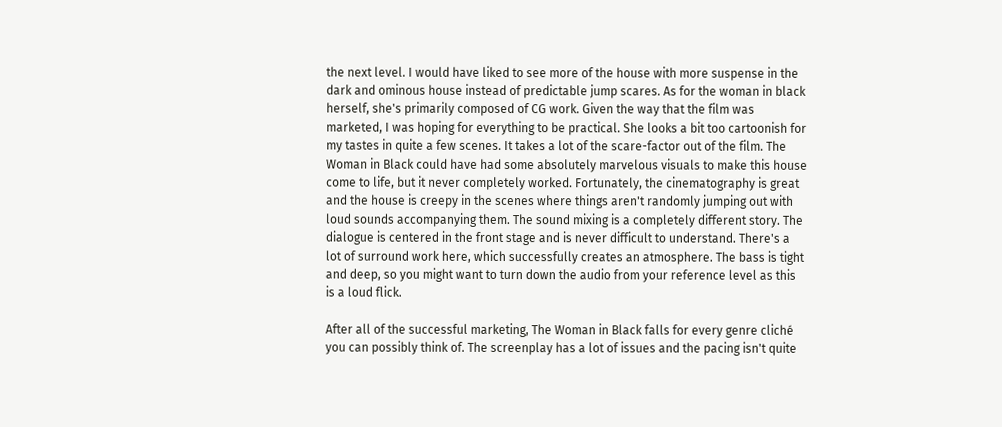the next level. I would have liked to see more of the house with more suspense in the dark and ominous house instead of predictable jump scares. As for the woman in black herself, she's primarily composed of CG work. Given the way that the film was marketed, I was hoping for everything to be practical. She looks a bit too cartoonish for my tastes in quite a few scenes. It takes a lot of the scare-factor out of the film. The Woman in Black could have had some absolutely marvelous visuals to make this house come to life, but it never completely worked. Fortunately, the cinematography is great and the house is creepy in the scenes where things aren't randomly jumping out with loud sounds accompanying them. The sound mixing is a completely different story. The dialogue is centered in the front stage and is never difficult to understand. There's a lot of surround work here, which successfully creates an atmosphere. The bass is tight and deep, so you might want to turn down the audio from your reference level as this is a loud flick.

After all of the successful marketing, The Woman in Black falls for every genre cliché you can possibly think of. The screenplay has a lot of issues and the pacing isn't quite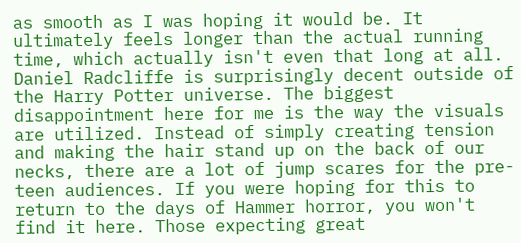as smooth as I was hoping it would be. It ultimately feels longer than the actual running time, which actually isn't even that long at all. Daniel Radcliffe is surprisingly decent outside of the Harry Potter universe. The biggest disappointment here for me is the way the visuals are utilized. Instead of simply creating tension and making the hair stand up on the back of our necks, there are a lot of jump scares for the pre-teen audiences. If you were hoping for this to return to the days of Hammer horror, you won't find it here. Those expecting great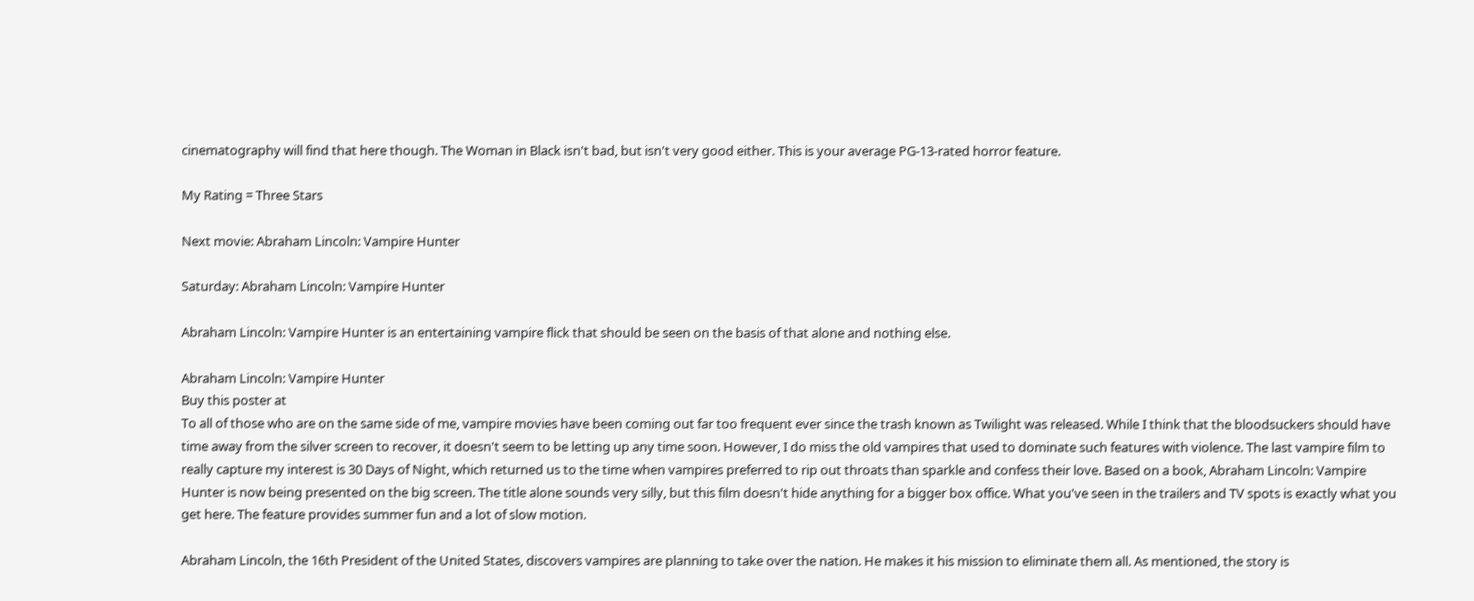cinematography will find that here though. The Woman in Black isn't bad, but isn't very good either. This is your average PG-13-rated horror feature.

My Rating = Three Stars

Next movie: Abraham Lincoln: Vampire Hunter

Saturday: Abraham Lincoln: Vampire Hunter

Abraham Lincoln: Vampire Hunter is an entertaining vampire flick that should be seen on the basis of that alone and nothing else.

Abraham Lincoln: Vampire Hunter
Buy this poster at
To all of those who are on the same side of me, vampire movies have been coming out far too frequent ever since the trash known as Twilight was released. While I think that the bloodsuckers should have time away from the silver screen to recover, it doesn't seem to be letting up any time soon. However, I do miss the old vampires that used to dominate such features with violence. The last vampire film to really capture my interest is 30 Days of Night, which returned us to the time when vampires preferred to rip out throats than sparkle and confess their love. Based on a book, Abraham Lincoln: Vampire Hunter is now being presented on the big screen. The title alone sounds very silly, but this film doesn't hide anything for a bigger box office. What you've seen in the trailers and TV spots is exactly what you get here. The feature provides summer fun and a lot of slow motion.

Abraham Lincoln, the 16th President of the United States, discovers vampires are planning to take over the nation. He makes it his mission to eliminate them all. As mentioned, the story is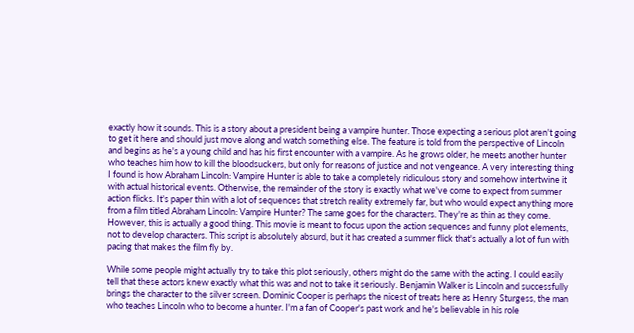exactly how it sounds. This is a story about a president being a vampire hunter. Those expecting a serious plot aren't going to get it here and should just move along and watch something else. The feature is told from the perspective of Lincoln and begins as he's a young child and has his first encounter with a vampire. As he grows older, he meets another hunter who teaches him how to kill the bloodsuckers, but only for reasons of justice and not vengeance. A very interesting thing I found is how Abraham Lincoln: Vampire Hunter is able to take a completely ridiculous story and somehow intertwine it with actual historical events. Otherwise, the remainder of the story is exactly what we've come to expect from summer action flicks. It's paper thin with a lot of sequences that stretch reality extremely far, but who would expect anything more from a film titled Abraham Lincoln: Vampire Hunter? The same goes for the characters. They're as thin as they come. However, this is actually a good thing. This movie is meant to focus upon the action sequences and funny plot elements, not to develop characters. This script is absolutely absurd, but it has created a summer flick that's actually a lot of fun with pacing that makes the film fly by.

While some people might actually try to take this plot seriously, others might do the same with the acting. I could easily tell that these actors knew exactly what this was and not to take it seriously. Benjamin Walker is Lincoln and successfully brings the character to the silver screen. Dominic Cooper is perhaps the nicest of treats here as Henry Sturgess, the man who teaches Lincoln who to become a hunter. I'm a fan of Cooper's past work and he's believable in his role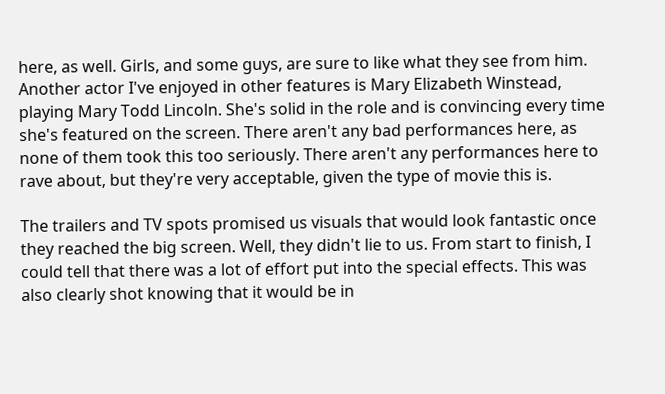here, as well. Girls, and some guys, are sure to like what they see from him. Another actor I've enjoyed in other features is Mary Elizabeth Winstead, playing Mary Todd Lincoln. She's solid in the role and is convincing every time she's featured on the screen. There aren't any bad performances here, as none of them took this too seriously. There aren't any performances here to rave about, but they're very acceptable, given the type of movie this is.

The trailers and TV spots promised us visuals that would look fantastic once they reached the big screen. Well, they didn't lie to us. From start to finish, I could tell that there was a lot of effort put into the special effects. This was also clearly shot knowing that it would be in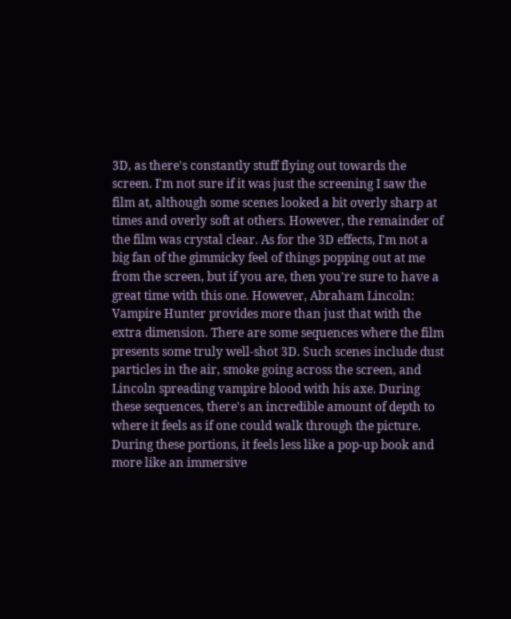3D, as there's constantly stuff flying out towards the screen. I'm not sure if it was just the screening I saw the film at, although some scenes looked a bit overly sharp at times and overly soft at others. However, the remainder of the film was crystal clear. As for the 3D effects, I'm not a big fan of the gimmicky feel of things popping out at me from the screen, but if you are, then you're sure to have a great time with this one. However, Abraham Lincoln: Vampire Hunter provides more than just that with the extra dimension. There are some sequences where the film presents some truly well-shot 3D. Such scenes include dust particles in the air, smoke going across the screen, and Lincoln spreading vampire blood with his axe. During these sequences, there's an incredible amount of depth to where it feels as if one could walk through the picture. During these portions, it feels less like a pop-up book and more like an immersive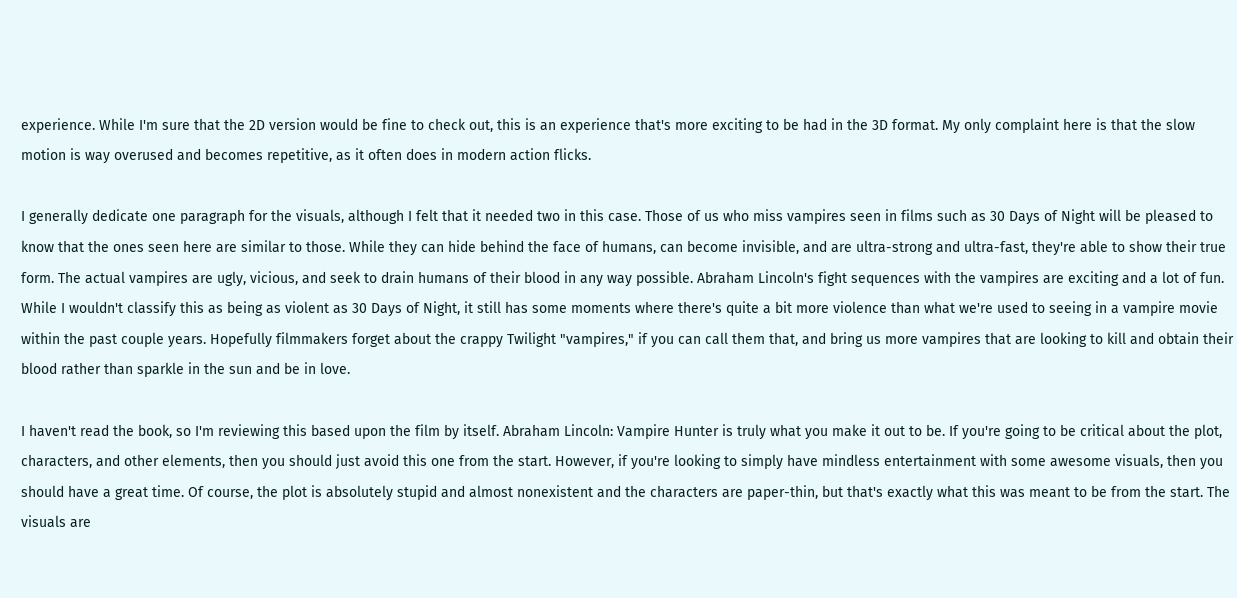experience. While I'm sure that the 2D version would be fine to check out, this is an experience that's more exciting to be had in the 3D format. My only complaint here is that the slow motion is way overused and becomes repetitive, as it often does in modern action flicks.

I generally dedicate one paragraph for the visuals, although I felt that it needed two in this case. Those of us who miss vampires seen in films such as 30 Days of Night will be pleased to know that the ones seen here are similar to those. While they can hide behind the face of humans, can become invisible, and are ultra-strong and ultra-fast, they're able to show their true form. The actual vampires are ugly, vicious, and seek to drain humans of their blood in any way possible. Abraham Lincoln's fight sequences with the vampires are exciting and a lot of fun. While I wouldn't classify this as being as violent as 30 Days of Night, it still has some moments where there's quite a bit more violence than what we're used to seeing in a vampire movie within the past couple years. Hopefully filmmakers forget about the crappy Twilight "vampires," if you can call them that, and bring us more vampires that are looking to kill and obtain their blood rather than sparkle in the sun and be in love.

I haven't read the book, so I'm reviewing this based upon the film by itself. Abraham Lincoln: Vampire Hunter is truly what you make it out to be. If you're going to be critical about the plot, characters, and other elements, then you should just avoid this one from the start. However, if you're looking to simply have mindless entertainment with some awesome visuals, then you should have a great time. Of course, the plot is absolutely stupid and almost nonexistent and the characters are paper-thin, but that's exactly what this was meant to be from the start. The visuals are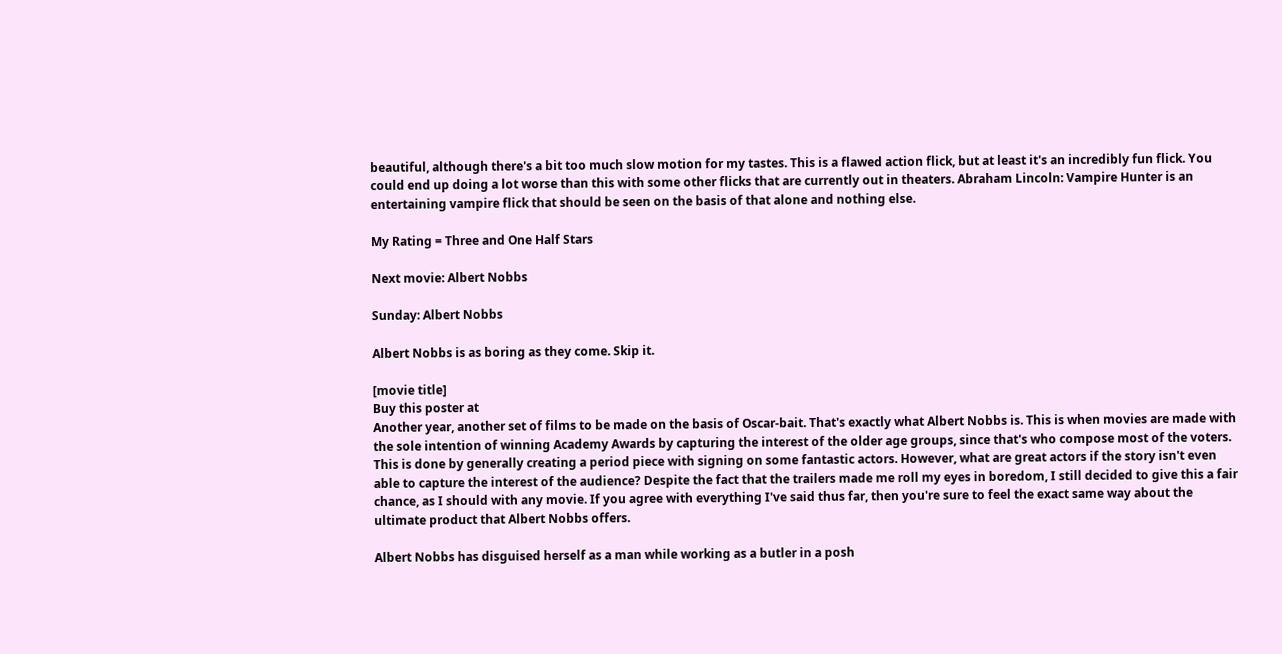beautiful, although there's a bit too much slow motion for my tastes. This is a flawed action flick, but at least it's an incredibly fun flick. You could end up doing a lot worse than this with some other flicks that are currently out in theaters. Abraham Lincoln: Vampire Hunter is an entertaining vampire flick that should be seen on the basis of that alone and nothing else.

My Rating = Three and One Half Stars

Next movie: Albert Nobbs

Sunday: Albert Nobbs

Albert Nobbs is as boring as they come. Skip it.

[movie title]
Buy this poster at
Another year, another set of films to be made on the basis of Oscar-bait. That's exactly what Albert Nobbs is. This is when movies are made with the sole intention of winning Academy Awards by capturing the interest of the older age groups, since that's who compose most of the voters. This is done by generally creating a period piece with signing on some fantastic actors. However, what are great actors if the story isn't even able to capture the interest of the audience? Despite the fact that the trailers made me roll my eyes in boredom, I still decided to give this a fair chance, as I should with any movie. If you agree with everything I've said thus far, then you're sure to feel the exact same way about the ultimate product that Albert Nobbs offers.

Albert Nobbs has disguised herself as a man while working as a butler in a posh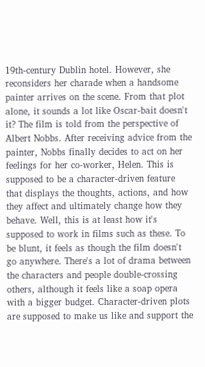19th-century Dublin hotel. However, she reconsiders her charade when a handsome painter arrives on the scene. From that plot alone, it sounds a lot like Oscar-bait doesn't it? The film is told from the perspective of Albert Nobbs. After receiving advice from the painter, Nobbs finally decides to act on her feelings for her co-worker, Helen. This is supposed to be a character-driven feature that displays the thoughts, actions, and how they affect and ultimately change how they behave. Well, this is at least how it's supposed to work in films such as these. To be blunt, it feels as though the film doesn't go anywhere. There's a lot of drama between the characters and people double-crossing others, although it feels like a soap opera with a bigger budget. Character-driven plots are supposed to make us like and support the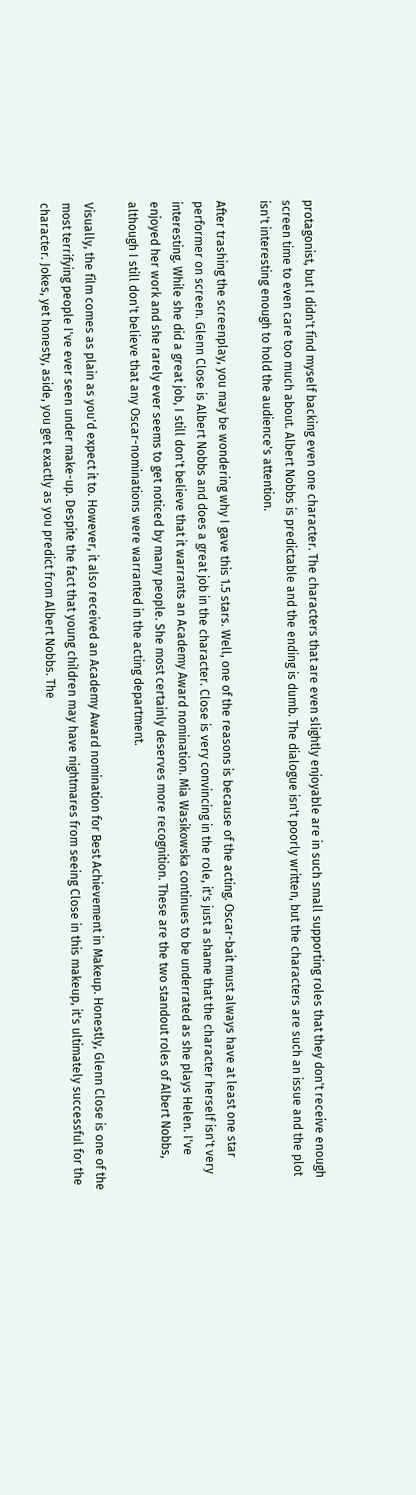protagonist, but I didn't find myself backing even one character. The characters that are even slightly enjoyable are in such small supporting roles that they don't receive enough screen time to even care too much about. Albert Nobbs is predictable and the ending is dumb. The dialogue isn't poorly written, but the characters are such an issue and the plot isn't interesting enough to hold the audience's attention.

After trashing the screenplay, you may be wondering why I gave this 1.5 stars. Well, one of the reasons is because of the acting. Oscar-bait must always have at least one star performer on screen. Glenn Close is Albert Nobbs and does a great job in the character. Close is very convincing in the role, it's just a shame that the character herself isn't very interesting. While she did a great job, I still don't believe that it warrants an Academy Award nomination. Mia Wasikowska continues to be underrated as she plays Helen. I've enjoyed her work and she rarely ever seems to get noticed by many people. She most certainly deserves more recognition. These are the two standout roles of Albert Nobbs, although I still don't believe that any Oscar-nominations were warranted in the acting department.

Visually, the film comes as plain as you'd expect it to. However, it also received an Academy Award nomination for Best Achievement in Makeup. Honestly, Glenn Close is one of the most terrifying people I've ever seen under make-up. Despite the fact that young children may have nightmares from seeing Close in this makeup, it's ultimately successful for the character. Jokes, yet honesty, aside, you get exactly as you predict from Albert Nobbs. The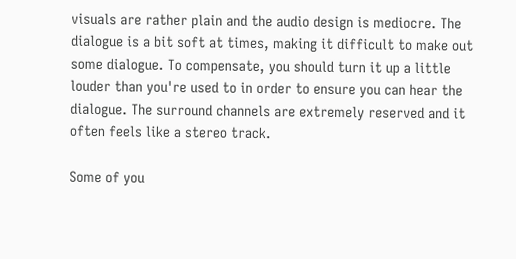visuals are rather plain and the audio design is mediocre. The dialogue is a bit soft at times, making it difficult to make out some dialogue. To compensate, you should turn it up a little louder than you're used to in order to ensure you can hear the dialogue. The surround channels are extremely reserved and it often feels like a stereo track.

Some of you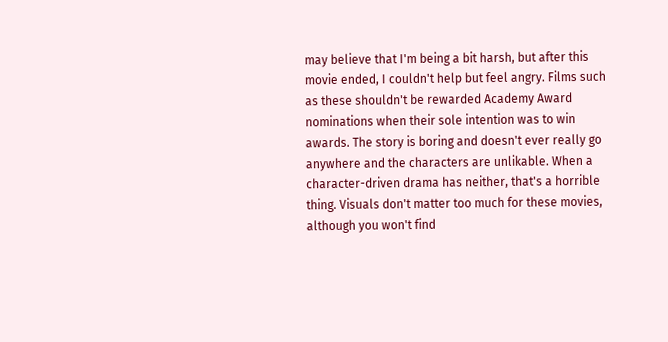may believe that I'm being a bit harsh, but after this movie ended, I couldn't help but feel angry. Films such as these shouldn't be rewarded Academy Award nominations when their sole intention was to win awards. The story is boring and doesn't ever really go anywhere and the characters are unlikable. When a character-driven drama has neither, that's a horrible thing. Visuals don't matter too much for these movies, although you won't find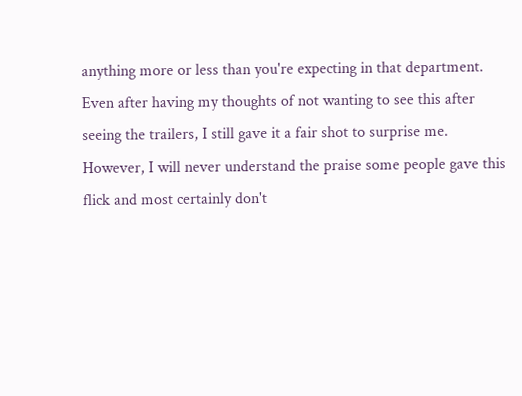anything more or less than you're expecting in that department. Even after having my thoughts of not wanting to see this after seeing the trailers, I still gave it a fair shot to surprise me. However, I will never understand the praise some people gave this flick and most certainly don't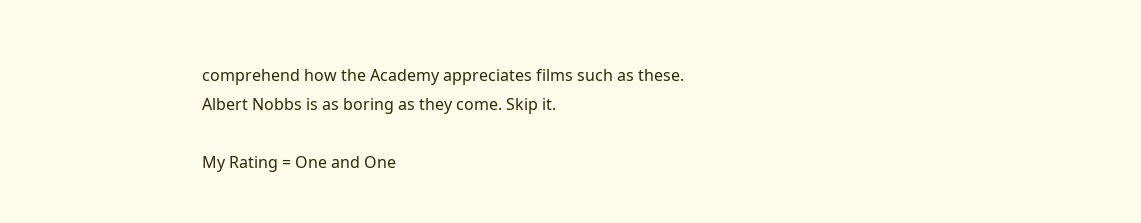comprehend how the Academy appreciates films such as these. Albert Nobbs is as boring as they come. Skip it.

My Rating = One and One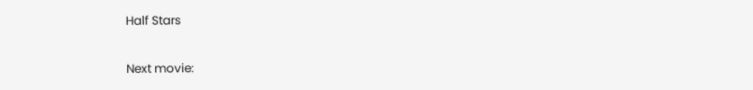Half Stars

Next movie: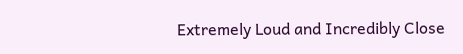Extremely Loud and Incredibly Close